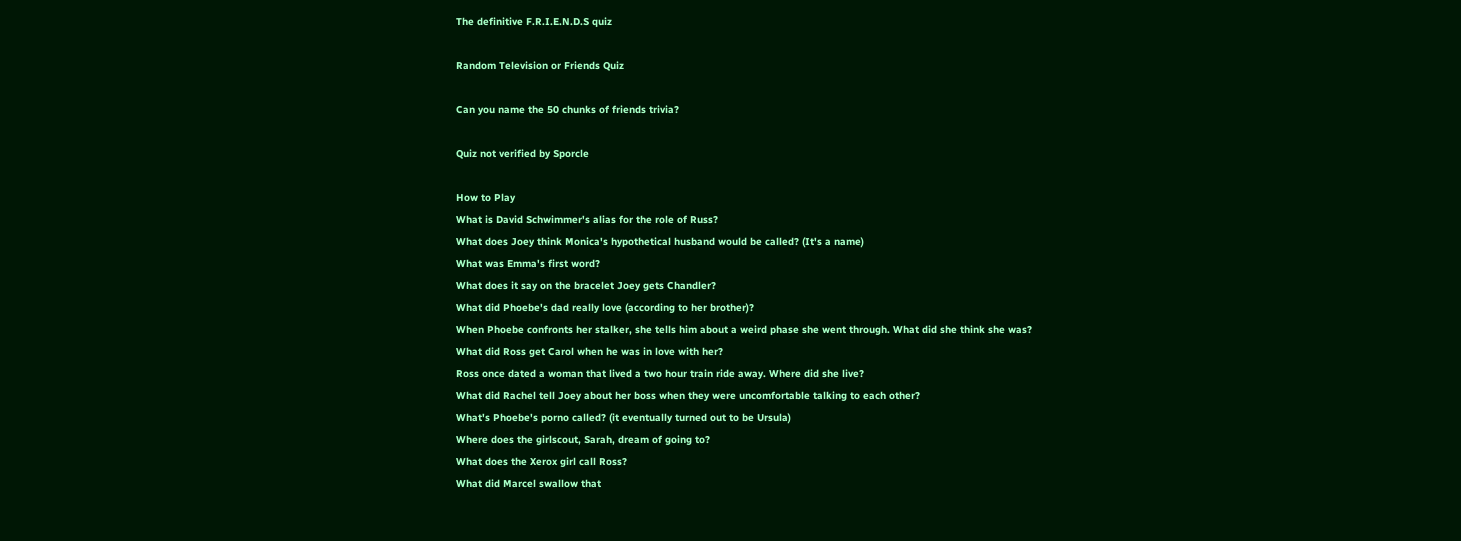The definitive F.R.I.E.N.D.S quiz

Random Television or Friends Quiz

Can you name the 50 chunks of friends trivia?

Quiz not verified by Sporcle

How to Play
What is David Schwimmer's alias for the role of Russ?
What does Joey think Monica's hypothetical husband would be called? (It's a name)
What was Emma's first word?
What does it say on the bracelet Joey gets Chandler?
What did Phoebe's dad really love (according to her brother)?
When Phoebe confronts her stalker, she tells him about a weird phase she went through. What did she think she was?
What did Ross get Carol when he was in love with her?
Ross once dated a woman that lived a two hour train ride away. Where did she live?
What did Rachel tell Joey about her boss when they were uncomfortable talking to each other?
What's Phoebe's porno called? (it eventually turned out to be Ursula)
Where does the girlscout, Sarah, dream of going to?
What does the Xerox girl call Ross?
What did Marcel swallow that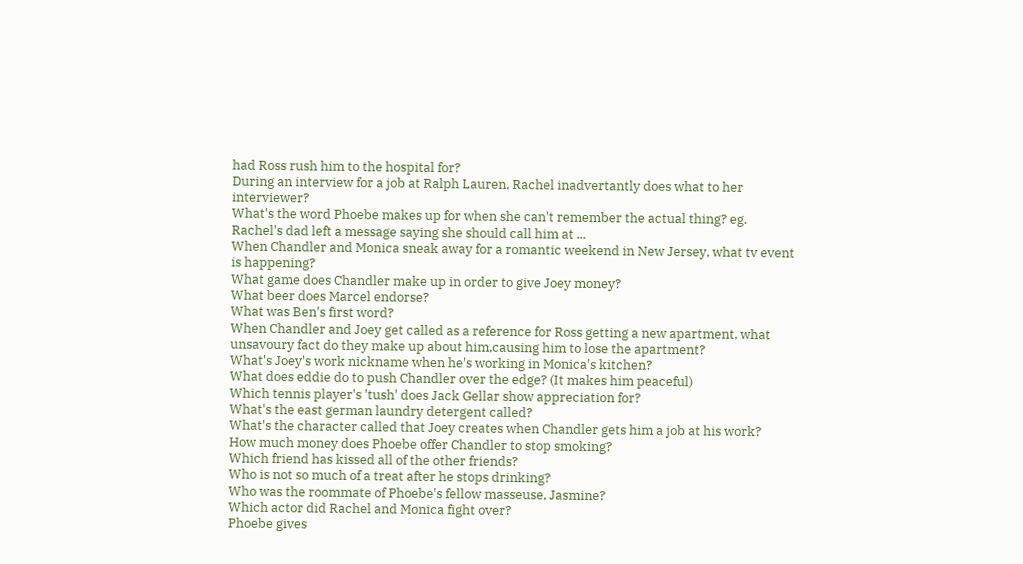had Ross rush him to the hospital for?
During an interview for a job at Ralph Lauren, Rachel inadvertantly does what to her interviewer?
What's the word Phoebe makes up for when she can't remember the actual thing? eg. Rachel's dad left a message saying she should call him at ...
When Chandler and Monica sneak away for a romantic weekend in New Jersey, what tv event is happening?
What game does Chandler make up in order to give Joey money?
What beer does Marcel endorse?
What was Ben's first word?
When Chandler and Joey get called as a reference for Ross getting a new apartment, what unsavoury fact do they make up about him,causing him to lose the apartment?
What's Joey's work nickname when he's working in Monica's kitchen?
What does eddie do to push Chandler over the edge? (It makes him peaceful)
Which tennis player's 'tush' does Jack Gellar show appreciation for?
What's the east german laundry detergent called?
What's the character called that Joey creates when Chandler gets him a job at his work?
How much money does Phoebe offer Chandler to stop smoking?
Which friend has kissed all of the other friends?
Who is not so much of a treat after he stops drinking?
Who was the roommate of Phoebe's fellow masseuse, Jasmine?
Which actor did Rachel and Monica fight over?
Phoebe gives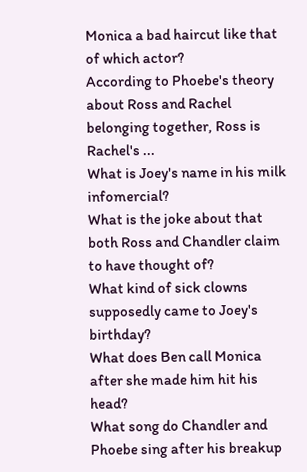Monica a bad haircut like that of which actor?
According to Phoebe's theory about Ross and Rachel belonging together, Ross is Rachel's ...
What is Joey's name in his milk infomercial?
What is the joke about that both Ross and Chandler claim to have thought of?
What kind of sick clowns supposedly came to Joey's birthday?
What does Ben call Monica after she made him hit his head?
What song do Chandler and Phoebe sing after his breakup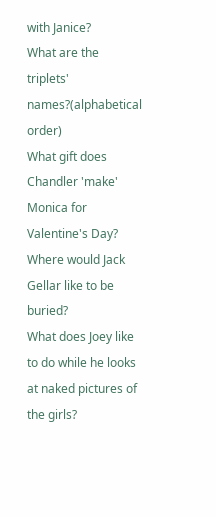with Janice?
What are the triplets' names?(alphabetical order)
What gift does Chandler 'make' Monica for Valentine's Day?
Where would Jack Gellar like to be buried?
What does Joey like to do while he looks at naked pictures of the girls?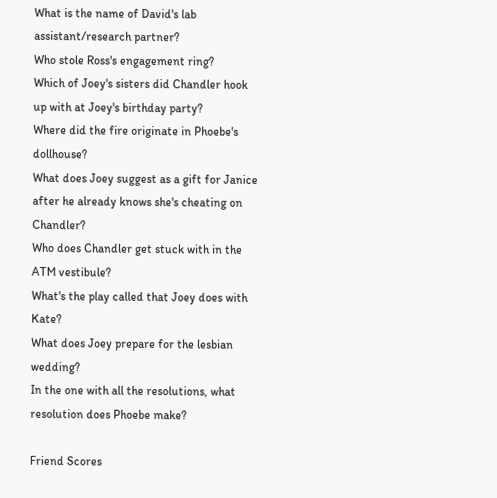What is the name of David's lab assistant/research partner?
Who stole Ross's engagement ring?
Which of Joey's sisters did Chandler hook up with at Joey's birthday party?
Where did the fire originate in Phoebe's dollhouse?
What does Joey suggest as a gift for Janice after he already knows she's cheating on Chandler?
Who does Chandler get stuck with in the ATM vestibule?
What's the play called that Joey does with Kate?
What does Joey prepare for the lesbian wedding?
In the one with all the resolutions, what resolution does Phoebe make?

Friend Scores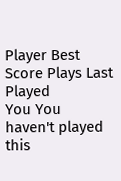Player Best Score Plays Last Played
You You haven't played this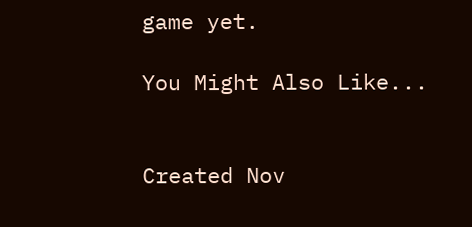game yet.

You Might Also Like...


Created Nov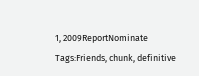1, 2009ReportNominate
Tags:Friends, chunk, definitive